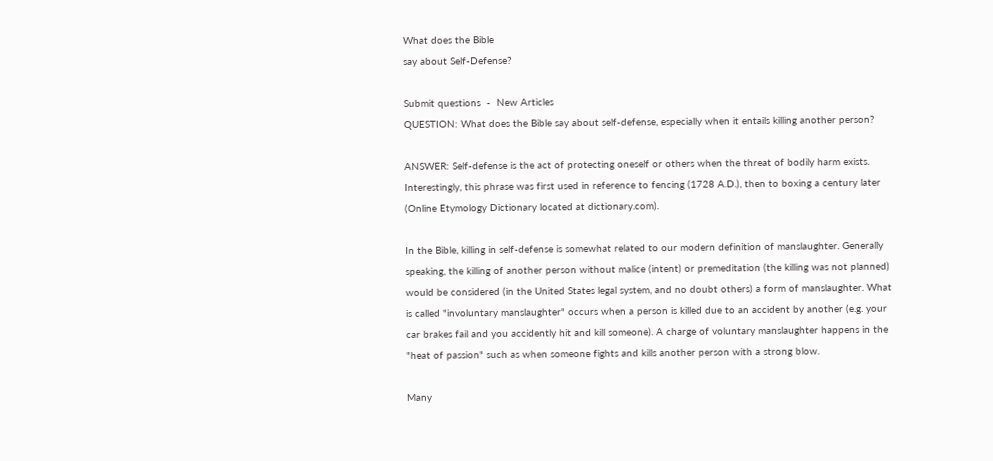What does the Bible
say about Self-Defense?

Submit questions  -  New Articles
QUESTION: What does the Bible say about self-defense, especially when it entails killing another person?

ANSWER: Self-defense is the act of protecting oneself or others when the threat of bodily harm exists. Interestingly, this phrase was first used in reference to fencing (1728 A.D.), then to boxing a century later (Online Etymology Dictionary located at dictionary.com).

In the Bible, killing in self-defense is somewhat related to our modern definition of manslaughter. Generally speaking, the killing of another person without malice (intent) or premeditation (the killing was not planned) would be considered (in the United States legal system, and no doubt others) a form of manslaughter. What is called "involuntary manslaughter" occurs when a person is killed due to an accident by another (e.g. your car brakes fail and you accidently hit and kill someone). A charge of voluntary manslaughter happens in the "heat of passion" such as when someone fights and kills another person with a strong blow.

Many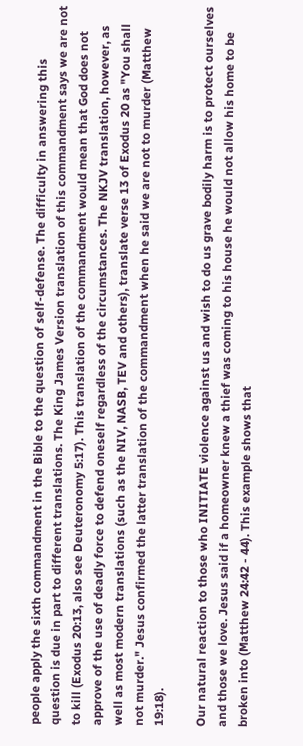people apply the sixth commandment in the Bible to the question of self-defense. The difficulty in answering this question is due in part to different translations. The King James Version translation of this commandment says we are not to kill (Exodus 20:13, also see Deuteronomy 5:17). This translation of the commandment would mean that God does not approve of the use of deadly force to defend oneself regardless of the circumstances. The NKJV translation, however, as well as most modern translations (such as the NIV, NASB, TEV and others), translate verse 13 of Exodus 20 as "You shall not murder." Jesus confirmed the latter translation of the commandment when he said we are not to murder (Matthew 19:18).

Our natural reaction to those who INITIATE violence against us and wish to do us grave bodily harm is to protect ourselves and those we love. Jesus said if a homeowner knew a thief was coming to his house he would not allow his home to be broken into (Matthew 24:42 - 44). This example shows that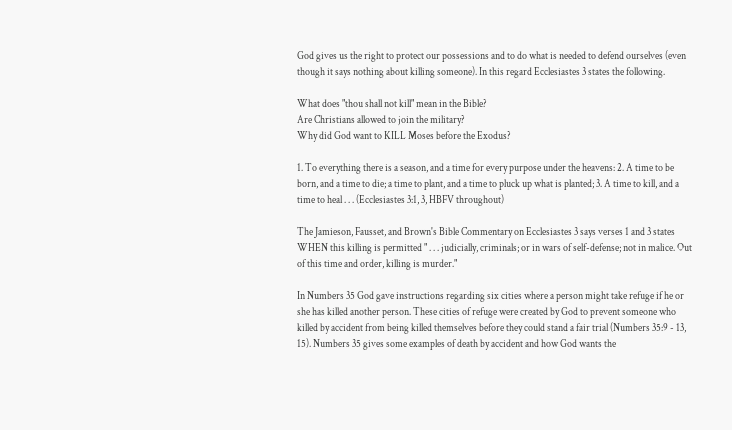God gives us the right to protect our possessions and to do what is needed to defend ourselves (even though it says nothing about killing someone). In this regard Ecclesiastes 3 states the following.

What does "thou shall not kill" mean in the Bible?
Are Christians allowed to join the military?
Why did God want to KILL Moses before the Exodus?

1. To everything there is a season, and a time for every purpose under the heavens: 2. A time to be born, and a time to die; a time to plant, and a time to pluck up what is planted; 3. A time to kill, and a time to heal . . . (Ecclesiastes 3:1, 3, HBFV throughout)

The Jamieson, Fausset, and Brown's Bible Commentary on Ecclesiastes 3 says verses 1 and 3 states WHEN this killing is permitted " . . . judicially, criminals; or in wars of self-defense; not in malice. Out of this time and order, killing is murder."

In Numbers 35 God gave instructions regarding six cities where a person might take refuge if he or she has killed another person. These cities of refuge were created by God to prevent someone who killed by accident from being killed themselves before they could stand a fair trial (Numbers 35:9 - 13, 15). Numbers 35 gives some examples of death by accident and how God wants the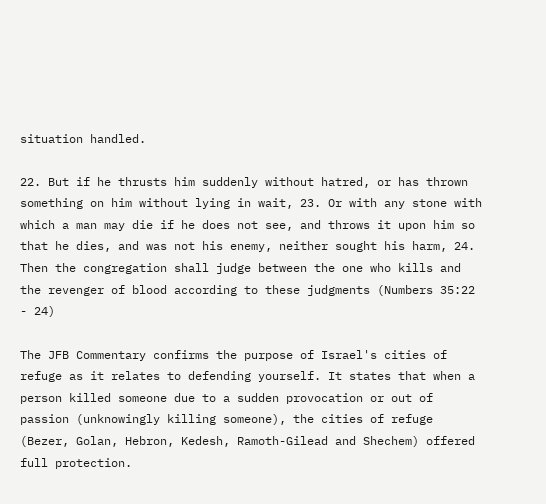situation handled.

22. But if he thrusts him suddenly without hatred, or has thrown something on him without lying in wait, 23. Or with any stone with which a man may die if he does not see, and throws it upon him so that he dies, and was not his enemy, neither sought his harm, 24. Then the congregation shall judge between the one who kills and the revenger of blood according to these judgments (Numbers 35:22 - 24)

The JFB Commentary confirms the purpose of Israel's cities of refuge as it relates to defending yourself. It states that when a person killed someone due to a sudden provocation or out of passion (unknowingly killing someone), the cities of refuge (Bezer, Golan, Hebron, Kedesh, Ramoth-Gilead and Shechem) offered full protection.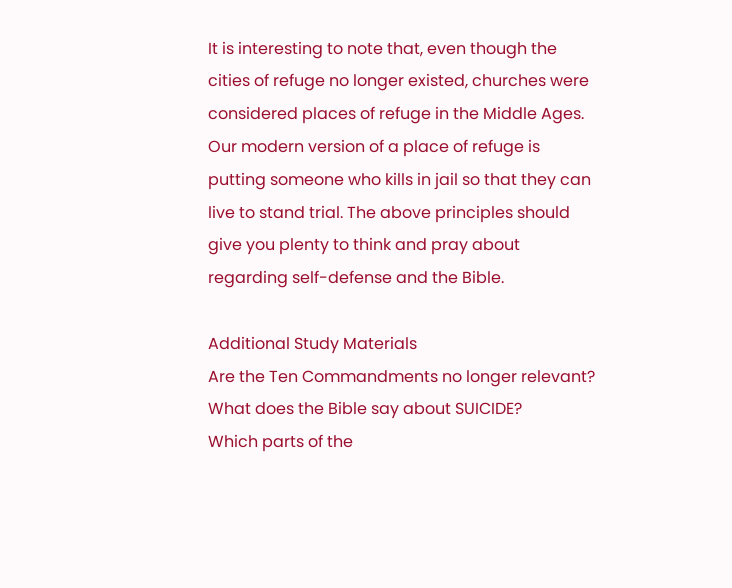It is interesting to note that, even though the cities of refuge no longer existed, churches were considered places of refuge in the Middle Ages. Our modern version of a place of refuge is putting someone who kills in jail so that they can live to stand trial. The above principles should give you plenty to think and pray about regarding self-defense and the Bible.

Additional Study Materials
Are the Ten Commandments no longer relevant?
What does the Bible say about SUICIDE?
Which parts of the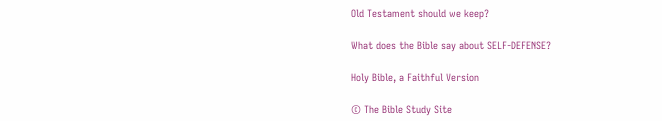Old Testament should we keep?

What does the Bible say about SELF-DEFENSE?

Holy Bible, a Faithful Version

© The Bible Study Site